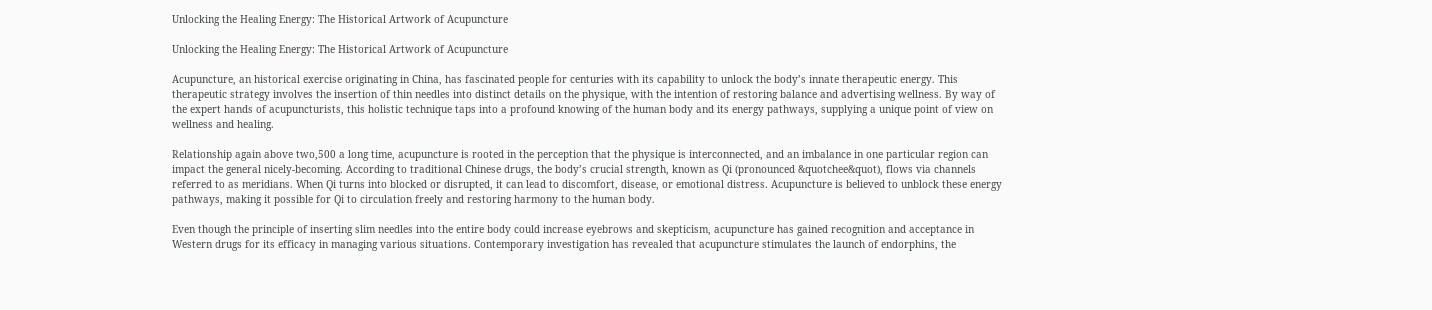Unlocking the Healing Energy: The Historical Artwork of Acupuncture

Unlocking the Healing Energy: The Historical Artwork of Acupuncture

Acupuncture, an historical exercise originating in China, has fascinated people for centuries with its capability to unlock the body’s innate therapeutic energy. This therapeutic strategy involves the insertion of thin needles into distinct details on the physique, with the intention of restoring balance and advertising wellness. By way of the expert hands of acupuncturists, this holistic technique taps into a profound knowing of the human body and its energy pathways, supplying a unique point of view on wellness and healing.

Relationship again above two,500 a long time, acupuncture is rooted in the perception that the physique is interconnected, and an imbalance in one particular region can impact the general nicely-becoming. According to traditional Chinese drugs, the body’s crucial strength, known as Qi (pronounced &quotchee&quot), flows via channels referred to as meridians. When Qi turns into blocked or disrupted, it can lead to discomfort, disease, or emotional distress. Acupuncture is believed to unblock these energy pathways, making it possible for Qi to circulation freely and restoring harmony to the human body.

Even though the principle of inserting slim needles into the entire body could increase eyebrows and skepticism, acupuncture has gained recognition and acceptance in Western drugs for its efficacy in managing various situations. Contemporary investigation has revealed that acupuncture stimulates the launch of endorphins, the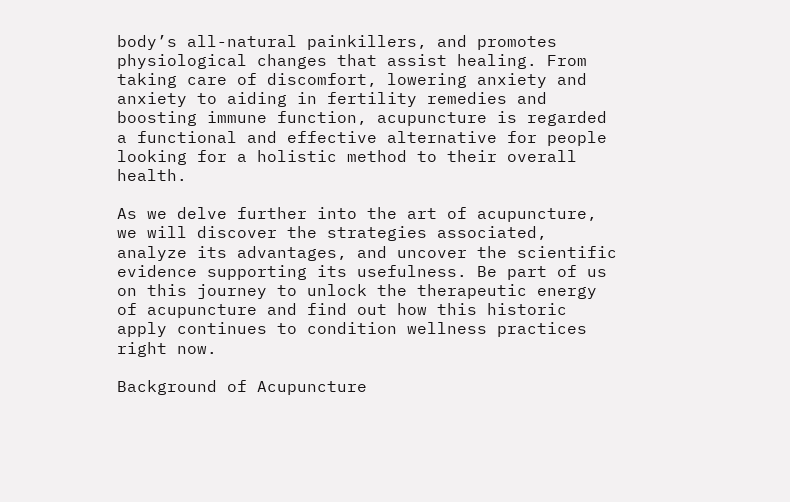body’s all-natural painkillers, and promotes physiological changes that assist healing. From taking care of discomfort, lowering anxiety and anxiety to aiding in fertility remedies and boosting immune function, acupuncture is regarded a functional and effective alternative for people looking for a holistic method to their overall health.

As we delve further into the art of acupuncture, we will discover the strategies associated, analyze its advantages, and uncover the scientific evidence supporting its usefulness. Be part of us on this journey to unlock the therapeutic energy of acupuncture and find out how this historic apply continues to condition wellness practices right now.

Background of Acupuncture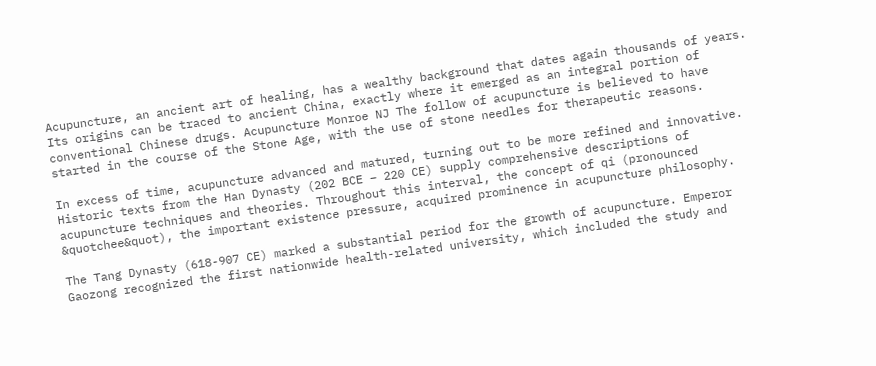Acupuncture, an ancient art of healing, has a wealthy background that dates again thousands of years. Its origins can be traced to ancient China, exactly where it emerged as an integral portion of conventional Chinese drugs. Acupuncture Monroe NJ The follow of acupuncture is believed to have started in the course of the Stone Age, with the use of stone needles for therapeutic reasons.

In excess of time, acupuncture advanced and matured, turning out to be more refined and innovative. Historic texts from the Han Dynasty (202 BCE – 220 CE) supply comprehensive descriptions of acupuncture techniques and theories. Throughout this interval, the concept of qi (pronounced &quotchee&quot), the important existence pressure, acquired prominence in acupuncture philosophy.

The Tang Dynasty (618-907 CE) marked a substantial period for the growth of acupuncture. Emperor Gaozong recognized the first nationwide health-related university, which included the study and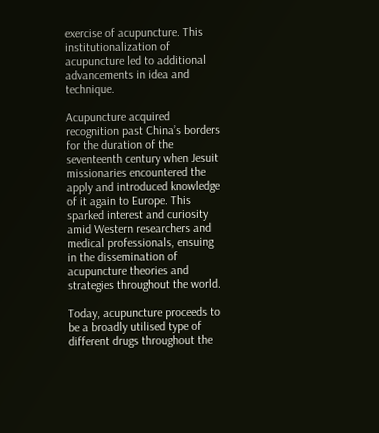exercise of acupuncture. This institutionalization of acupuncture led to additional advancements in idea and technique.

Acupuncture acquired recognition past China’s borders for the duration of the seventeenth century when Jesuit missionaries encountered the apply and introduced knowledge of it again to Europe. This sparked interest and curiosity amid Western researchers and medical professionals, ensuing in the dissemination of acupuncture theories and strategies throughout the world.

Today, acupuncture proceeds to be a broadly utilised type of different drugs throughout the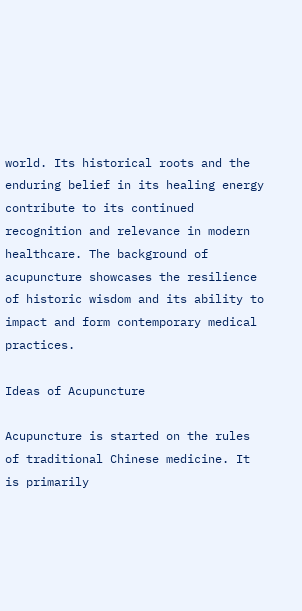world. Its historical roots and the enduring belief in its healing energy contribute to its continued recognition and relevance in modern healthcare. The background of acupuncture showcases the resilience of historic wisdom and its ability to impact and form contemporary medical practices.

Ideas of Acupuncture

Acupuncture is started on the rules of traditional Chinese medicine. It is primarily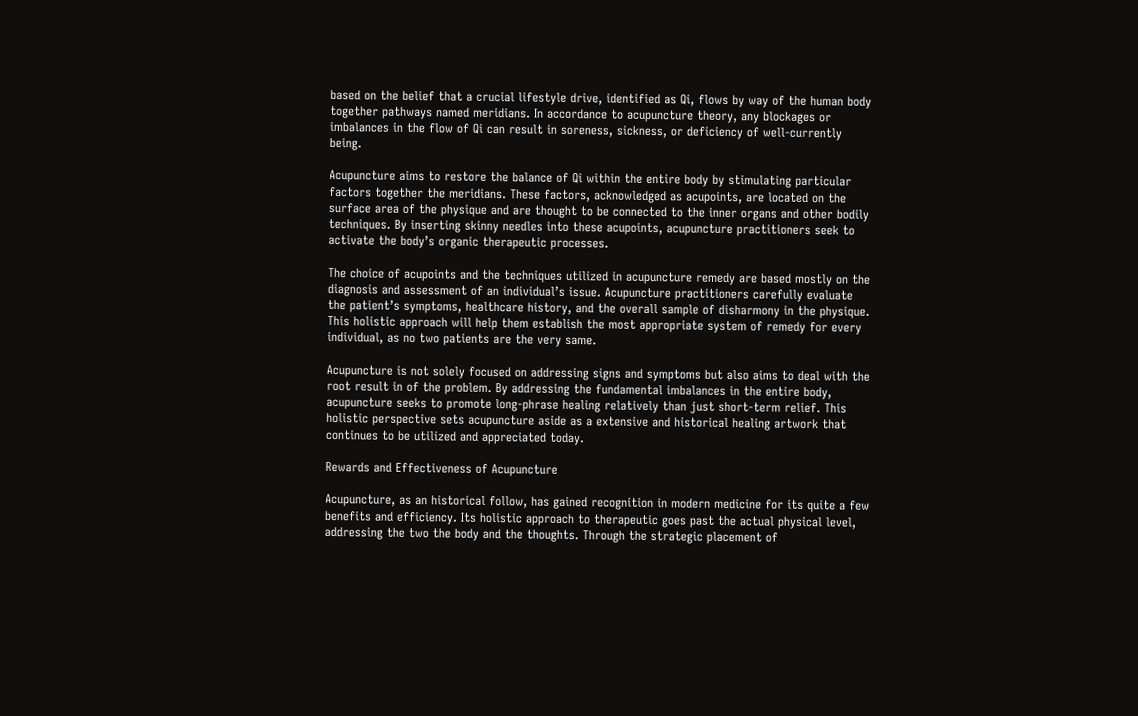based on the belief that a crucial lifestyle drive, identified as Qi, flows by way of the human body together pathways named meridians. In accordance to acupuncture theory, any blockages or imbalances in the flow of Qi can result in soreness, sickness, or deficiency of well-currently being.

Acupuncture aims to restore the balance of Qi within the entire body by stimulating particular factors together the meridians. These factors, acknowledged as acupoints, are located on the surface area of the physique and are thought to be connected to the inner organs and other bodily techniques. By inserting skinny needles into these acupoints, acupuncture practitioners seek to activate the body’s organic therapeutic processes.

The choice of acupoints and the techniques utilized in acupuncture remedy are based mostly on the diagnosis and assessment of an individual’s issue. Acupuncture practitioners carefully evaluate the patient’s symptoms, healthcare history, and the overall sample of disharmony in the physique. This holistic approach will help them establish the most appropriate system of remedy for every individual, as no two patients are the very same.

Acupuncture is not solely focused on addressing signs and symptoms but also aims to deal with the root result in of the problem. By addressing the fundamental imbalances in the entire body, acupuncture seeks to promote long-phrase healing relatively than just short-term relief. This holistic perspective sets acupuncture aside as a extensive and historical healing artwork that continues to be utilized and appreciated today.

Rewards and Effectiveness of Acupuncture

Acupuncture, as an historical follow, has gained recognition in modern medicine for its quite a few benefits and efficiency. Its holistic approach to therapeutic goes past the actual physical level, addressing the two the body and the thoughts. Through the strategic placement of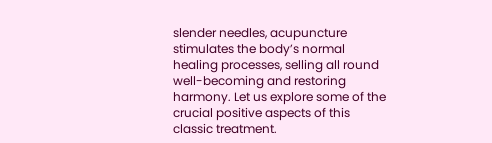slender needles, acupuncture stimulates the body’s normal healing processes, selling all round well-becoming and restoring harmony. Let us explore some of the crucial positive aspects of this classic treatment.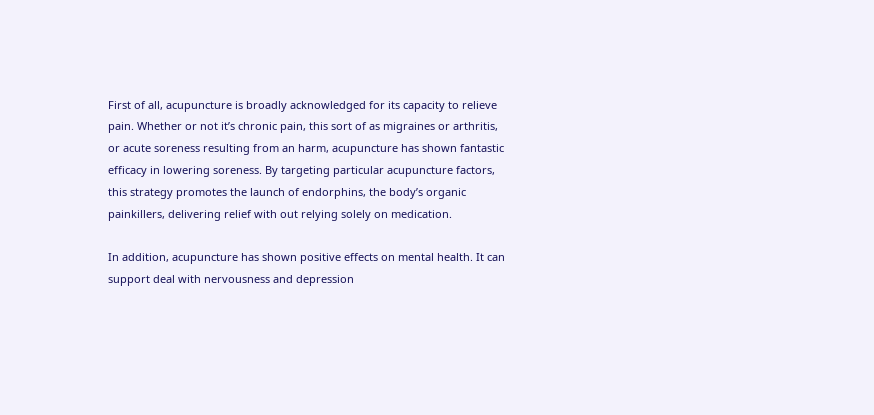First of all, acupuncture is broadly acknowledged for its capacity to relieve pain. Whether or not it’s chronic pain, this sort of as migraines or arthritis, or acute soreness resulting from an harm, acupuncture has shown fantastic efficacy in lowering soreness. By targeting particular acupuncture factors, this strategy promotes the launch of endorphins, the body’s organic painkillers, delivering relief with out relying solely on medication.

In addition, acupuncture has shown positive effects on mental health. It can support deal with nervousness and depression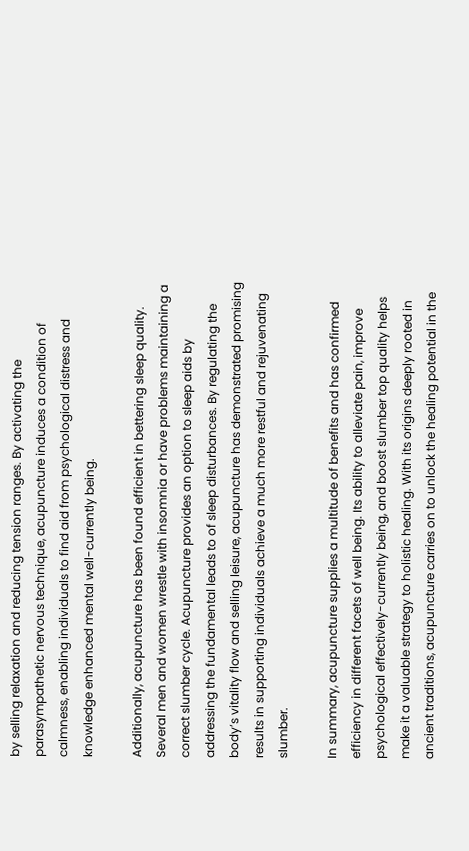by selling relaxation and reducing tension ranges. By activating the parasympathetic nervous technique, acupuncture induces a condition of calmness, enabling individuals to find aid from psychological distress and knowledge enhanced mental well-currently being.

Additionally, acupuncture has been found efficient in bettering sleep quality. Several men and women wrestle with insomnia or have problems maintaining a correct slumber cycle. Acupuncture provides an option to sleep aids by addressing the fundamental leads to of sleep disturbances. By regulating the body’s vitality flow and selling leisure, acupuncture has demonstrated promising results in supporting individuals achieve a much more restful and rejuvenating slumber.

In summary, acupuncture supplies a multitude of benefits and has confirmed efficiency in different facets of well being. Its ability to alleviate pain, improve psychological effectively-currently being, and boost slumber top quality helps make it a valuable strategy to holistic healing. With its origins deeply rooted in ancient traditions, acupuncture carries on to unlock the healing potential in the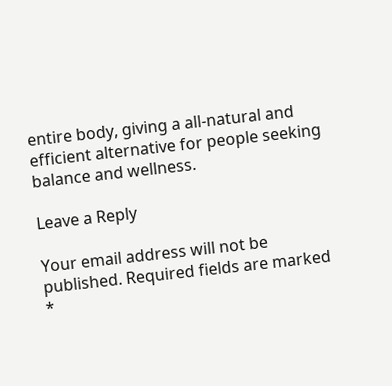entire body, giving a all-natural and efficient alternative for people seeking balance and wellness.

Leave a Reply

Your email address will not be published. Required fields are marked *